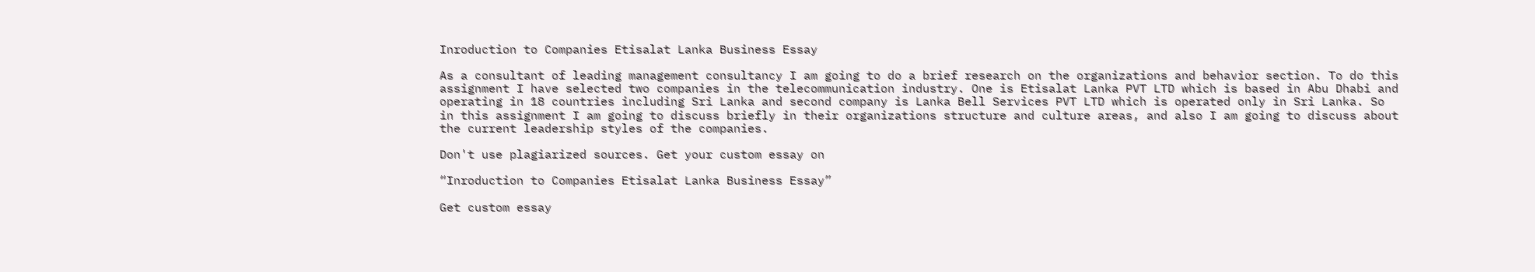Inroduction to Companies Etisalat Lanka Business Essay

As a consultant of leading management consultancy I am going to do a brief research on the organizations and behavior section. To do this assignment I have selected two companies in the telecommunication industry. One is Etisalat Lanka PVT LTD which is based in Abu Dhabi and operating in 18 countries including Sri Lanka and second company is Lanka Bell Services PVT LTD which is operated only in Sri Lanka. So in this assignment I am going to discuss briefly in their organizations structure and culture areas, and also I am going to discuss about the current leadership styles of the companies.

Don't use plagiarized sources. Get your custom essay on

“Inroduction to Companies Etisalat Lanka Business Essay”

Get custom essay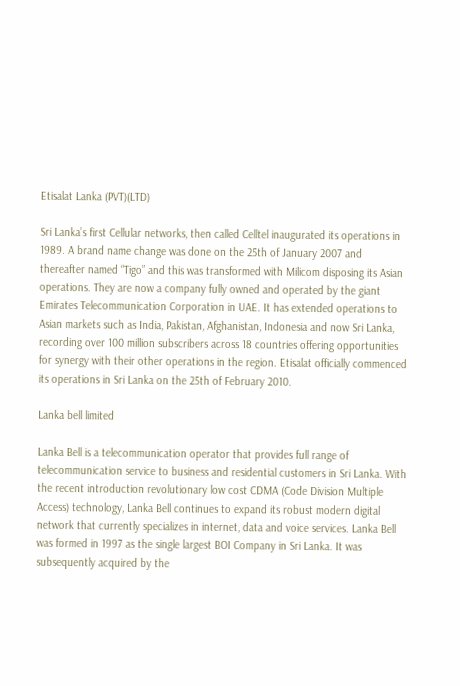Etisalat Lanka (PVT)(LTD)

Sri Lanka’s first Cellular networks, then called Celltel inaugurated its operations in 1989. A brand name change was done on the 25th of January 2007 and thereafter named “Tigo” and this was transformed with Milicom disposing its Asian operations. They are now a company fully owned and operated by the giant Emirates Telecommunication Corporation in UAE. It has extended operations to Asian markets such as India, Pakistan, Afghanistan, Indonesia and now Sri Lanka, recording over 100 million subscribers across 18 countries offering opportunities for synergy with their other operations in the region. Etisalat officially commenced its operations in Sri Lanka on the 25th of February 2010.

Lanka bell limited

Lanka Bell is a telecommunication operator that provides full range of telecommunication service to business and residential customers in Sri Lanka. With the recent introduction revolutionary low cost CDMA (Code Division Multiple Access) technology, Lanka Bell continues to expand its robust modern digital network that currently specializes in internet, data and voice services. Lanka Bell was formed in 1997 as the single largest BOI Company in Sri Lanka. It was subsequently acquired by the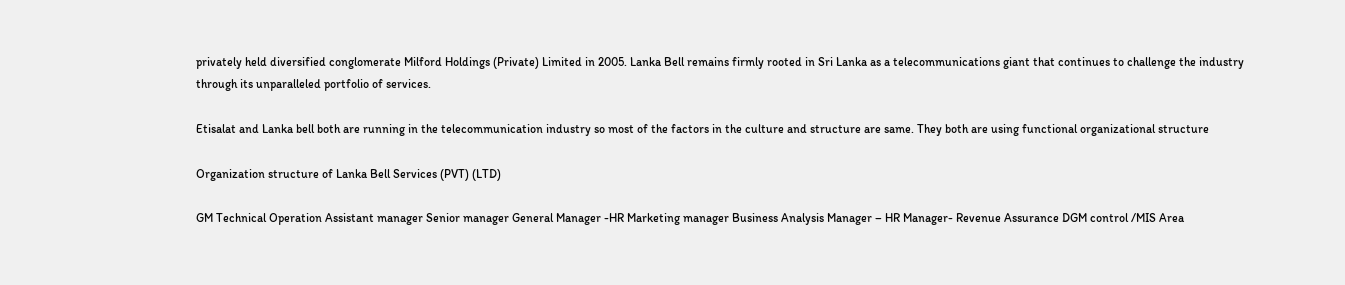privately held diversified conglomerate Milford Holdings (Private) Limited in 2005. Lanka Bell remains firmly rooted in Sri Lanka as a telecommunications giant that continues to challenge the industry through its unparalleled portfolio of services.

Etisalat and Lanka bell both are running in the telecommunication industry so most of the factors in the culture and structure are same. They both are using functional organizational structure

Organization structure of Lanka Bell Services (PVT) (LTD)

GM Technical Operation Assistant manager Senior manager General Manager -HR Marketing manager Business Analysis Manager – HR Manager- Revenue Assurance DGM control /MIS Area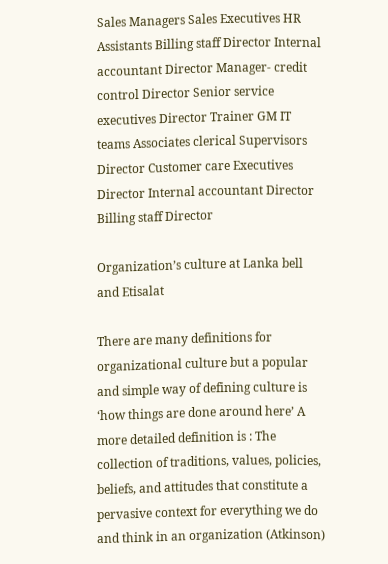Sales Managers Sales Executives HR Assistants Billing staff Director Internal accountant Director Manager- credit control Director Senior service executives Director Trainer GM IT teams Associates clerical Supervisors Director Customer care Executives Director Internal accountant Director Billing staff Director

Organization’s culture at Lanka bell and Etisalat

There are many definitions for organizational culture but a popular and simple way of defining culture is ‘how things are done around here’ A more detailed definition is : The collection of traditions, values, policies, beliefs, and attitudes that constitute a pervasive context for everything we do and think in an organization (Atkinson)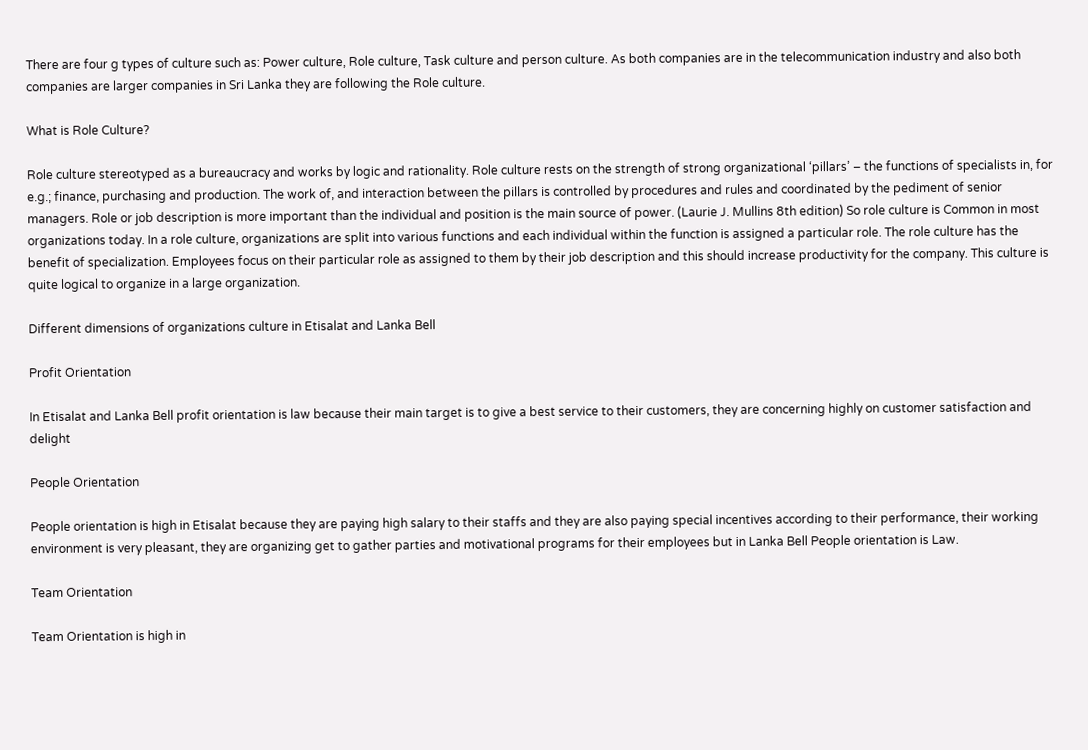There are four g types of culture such as: Power culture, Role culture, Task culture and person culture. As both companies are in the telecommunication industry and also both companies are larger companies in Sri Lanka they are following the Role culture.

What is Role Culture?

Role culture stereotyped as a bureaucracy and works by logic and rationality. Role culture rests on the strength of strong organizational ‘pillars’ – the functions of specialists in, for e.g.; finance, purchasing and production. The work of, and interaction between the pillars is controlled by procedures and rules and coordinated by the pediment of senior managers. Role or job description is more important than the individual and position is the main source of power. (Laurie J. Mullins 8th edition) So role culture is Common in most organizations today. In a role culture, organizations are split into various functions and each individual within the function is assigned a particular role. The role culture has the benefit of specialization. Employees focus on their particular role as assigned to them by their job description and this should increase productivity for the company. This culture is quite logical to organize in a large organization.

Different dimensions of organizations culture in Etisalat and Lanka Bell

Profit Orientation

In Etisalat and Lanka Bell profit orientation is law because their main target is to give a best service to their customers, they are concerning highly on customer satisfaction and delight

People Orientation

People orientation is high in Etisalat because they are paying high salary to their staffs and they are also paying special incentives according to their performance, their working environment is very pleasant, they are organizing get to gather parties and motivational programs for their employees but in Lanka Bell People orientation is Law.

Team Orientation

Team Orientation is high in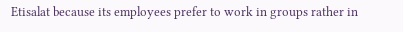Etisalat because its employees prefer to work in groups rather in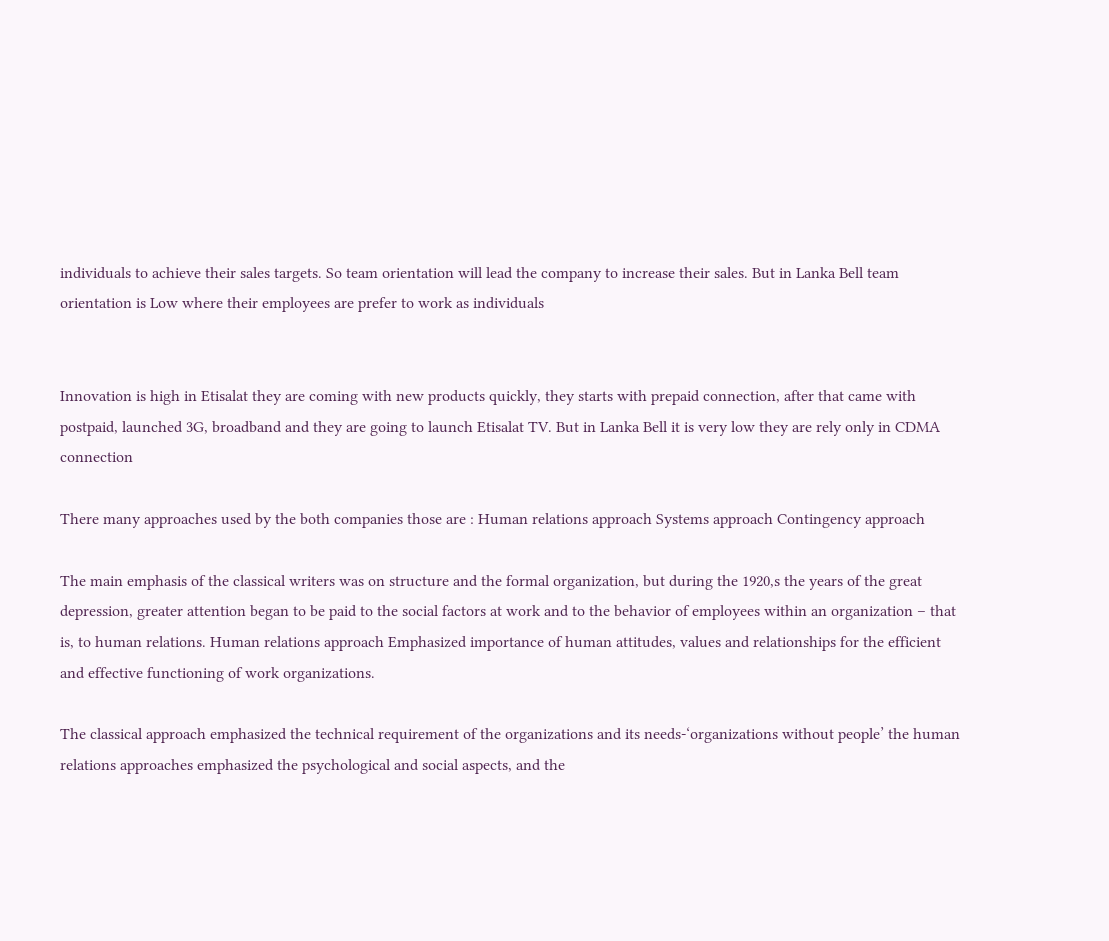individuals to achieve their sales targets. So team orientation will lead the company to increase their sales. But in Lanka Bell team orientation is Low where their employees are prefer to work as individuals


Innovation is high in Etisalat they are coming with new products quickly, they starts with prepaid connection, after that came with postpaid, launched 3G, broadband and they are going to launch Etisalat TV. But in Lanka Bell it is very low they are rely only in CDMA connection

There many approaches used by the both companies those are : Human relations approach Systems approach Contingency approach

The main emphasis of the classical writers was on structure and the formal organization, but during the 1920,s the years of the great depression, greater attention began to be paid to the social factors at work and to the behavior of employees within an organization – that is, to human relations. Human relations approach Emphasized importance of human attitudes, values and relationships for the efficient and effective functioning of work organizations.

The classical approach emphasized the technical requirement of the organizations and its needs-‘organizations without people’ the human relations approaches emphasized the psychological and social aspects, and the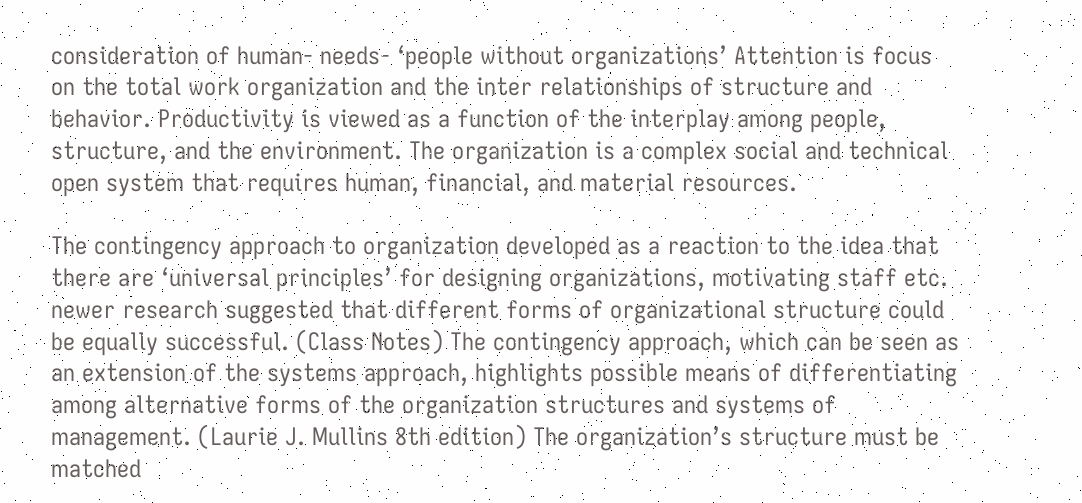consideration of human- needs- ‘people without organizations’ Attention is focus on the total work organization and the inter relationships of structure and behavior. Productivity is viewed as a function of the interplay among people, structure, and the environment. The organization is a complex social and technical open system that requires human, financial, and material resources.

The contingency approach to organization developed as a reaction to the idea that there are ‘universal principles’ for designing organizations, motivating staff etc. newer research suggested that different forms of organizational structure could be equally successful. (Class Notes) The contingency approach, which can be seen as an extension of the systems approach, highlights possible means of differentiating among alternative forms of the organization structures and systems of management. (Laurie J. Mullins 8th edition) The organization’s structure must be matched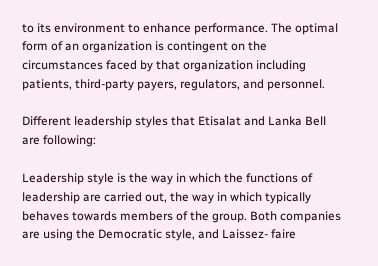to its environment to enhance performance. The optimal form of an organization is contingent on the circumstances faced by that organization including patients, third-party payers, regulators, and personnel.

Different leadership styles that Etisalat and Lanka Bell are following:

Leadership style is the way in which the functions of leadership are carried out, the way in which typically behaves towards members of the group. Both companies are using the Democratic style, and Laissez- faire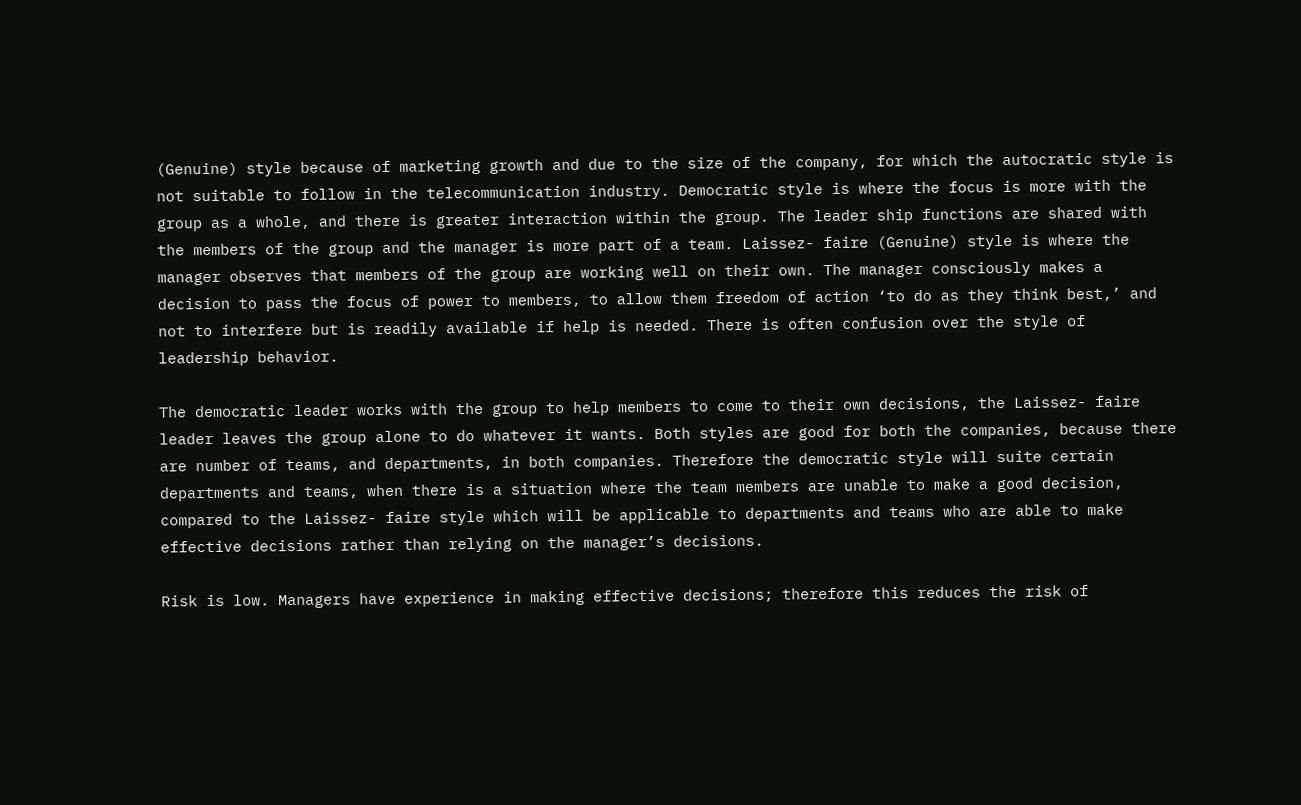(Genuine) style because of marketing growth and due to the size of the company, for which the autocratic style is not suitable to follow in the telecommunication industry. Democratic style is where the focus is more with the group as a whole, and there is greater interaction within the group. The leader ship functions are shared with the members of the group and the manager is more part of a team. Laissez- faire (Genuine) style is where the manager observes that members of the group are working well on their own. The manager consciously makes a decision to pass the focus of power to members, to allow them freedom of action ‘to do as they think best,’ and not to interfere but is readily available if help is needed. There is often confusion over the style of leadership behavior.

The democratic leader works with the group to help members to come to their own decisions, the Laissez- faire leader leaves the group alone to do whatever it wants. Both styles are good for both the companies, because there are number of teams, and departments, in both companies. Therefore the democratic style will suite certain departments and teams, when there is a situation where the team members are unable to make a good decision, compared to the Laissez- faire style which will be applicable to departments and teams who are able to make effective decisions rather than relying on the manager’s decisions.

Risk is low. Managers have experience in making effective decisions; therefore this reduces the risk of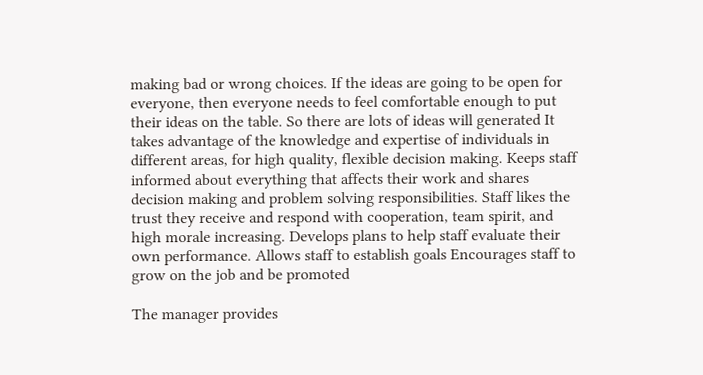making bad or wrong choices. If the ideas are going to be open for everyone, then everyone needs to feel comfortable enough to put their ideas on the table. So there are lots of ideas will generated It takes advantage of the knowledge and expertise of individuals in different areas, for high quality, flexible decision making. Keeps staff informed about everything that affects their work and shares decision making and problem solving responsibilities. Staff likes the trust they receive and respond with cooperation, team spirit, and high morale increasing. Develops plans to help staff evaluate their own performance. Allows staff to establish goals Encourages staff to grow on the job and be promoted

The manager provides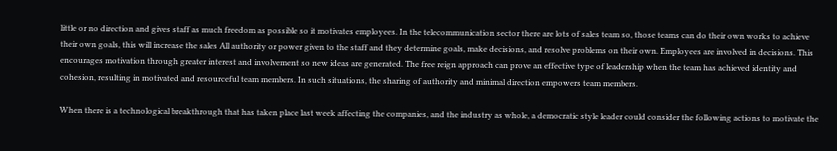little or no direction and gives staff as much freedom as possible so it motivates employees. In the telecommunication sector there are lots of sales team so, those teams can do their own works to achieve their own goals, this will increase the sales All authority or power given to the staff and they determine goals, make decisions, and resolve problems on their own. Employees are involved in decisions. This encourages motivation through greater interest and involvement so new ideas are generated. The free reign approach can prove an effective type of leadership when the team has achieved identity and cohesion, resulting in motivated and resourceful team members. In such situations, the sharing of authority and minimal direction empowers team members.

When there is a technological breakthrough that has taken place last week affecting the companies, and the industry as whole, a democratic style leader could consider the following actions to motivate the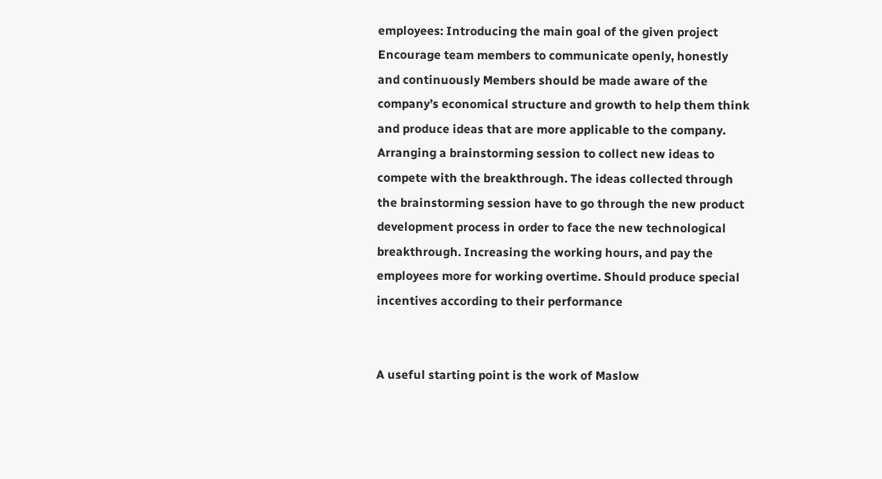employees: Introducing the main goal of the given project Encourage team members to communicate openly, honestly and continuously Members should be made aware of the company’s economical structure and growth to help them think and produce ideas that are more applicable to the company. Arranging a brainstorming session to collect new ideas to compete with the breakthrough. The ideas collected through the brainstorming session have to go through the new product development process in order to face the new technological breakthrough. Increasing the working hours, and pay the employees more for working overtime. Should produce special incentives according to their performance


A useful starting point is the work of Maslow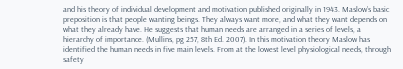and his theory of individual development and motivation published originally in 1943. Maslow’s basic preposition is that people wanting beings. They always want more, and what they want depends on what they already have. He suggests that human needs are arranged in a series of levels, a hierarchy of importance. (Mullins, pg 257, 8th Ed. 2007). In this motivation theory Maslow has identified the human needs in five main levels. From at the lowest level physiological needs, through safety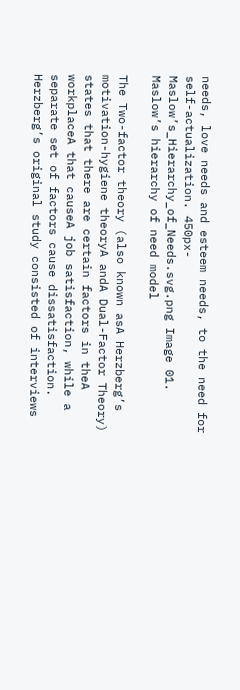needs, love needs and esteem needs, to the need for self-actualization. 450px-Maslow’s_Hierarchy_of_Needs.svg.png Image 01. Maslow’s hierarchy of need model

The Two-factor theory (also known asA Herzberg’s motivation-hygiene theoryA andA Dual-Factor Theory) states that there are certain factors in theA workplaceA that causeA job satisfaction, while a separate set of factors cause dissatisfaction. Herzberg’s original study consisted of interviews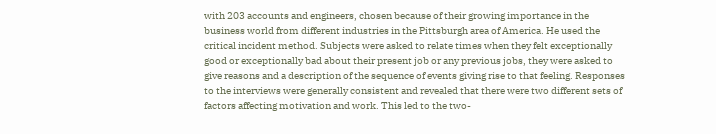with 203 accounts and engineers, chosen because of their growing importance in the business world from different industries in the Pittsburgh area of America. He used the critical incident method. Subjects were asked to relate times when they felt exceptionally good or exceptionally bad about their present job or any previous jobs, they were asked to give reasons and a description of the sequence of events giving rise to that feeling. Responses to the interviews were generally consistent and revealed that there were two different sets of factors affecting motivation and work. This led to the two-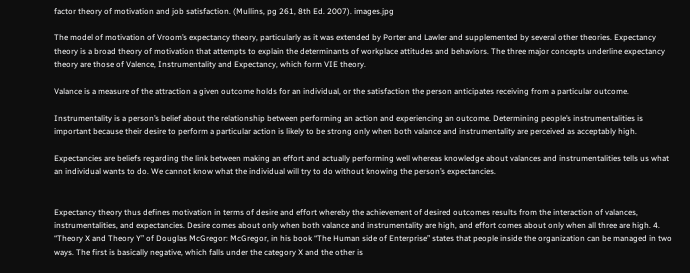factor theory of motivation and job satisfaction. (Mullins, pg 261, 8th Ed. 2007). images.jpg

The model of motivation of Vroom’s expectancy theory, particularly as it was extended by Porter and Lawler and supplemented by several other theories. Expectancy theory is a broad theory of motivation that attempts to explain the determinants of workplace attitudes and behaviors. The three major concepts underline expectancy theory are those of Valence, Instrumentality and Expectancy, which form VIE theory.

Valance is a measure of the attraction a given outcome holds for an individual, or the satisfaction the person anticipates receiving from a particular outcome.

Instrumentality is a person’s belief about the relationship between performing an action and experiencing an outcome. Determining people’s instrumentalities is important because their desire to perform a particular action is likely to be strong only when both valance and instrumentality are perceived as acceptably high.

Expectancies are beliefs regarding the link between making an effort and actually performing well whereas knowledge about valances and instrumentalities tells us what an individual wants to do. We cannot know what the individual will try to do without knowing the person’s expectancies.


Expectancy theory thus defines motivation in terms of desire and effort whereby the achievement of desired outcomes results from the interaction of valances, instrumentalities, and expectancies. Desire comes about only when both valance and instrumentality are high, and effort comes about only when all three are high. 4. “Theory X and Theory Y” of Douglas McGregor: McGregor, in his book “The Human side of Enterprise” states that people inside the organization can be managed in two ways. The first is basically negative, which falls under the category X and the other is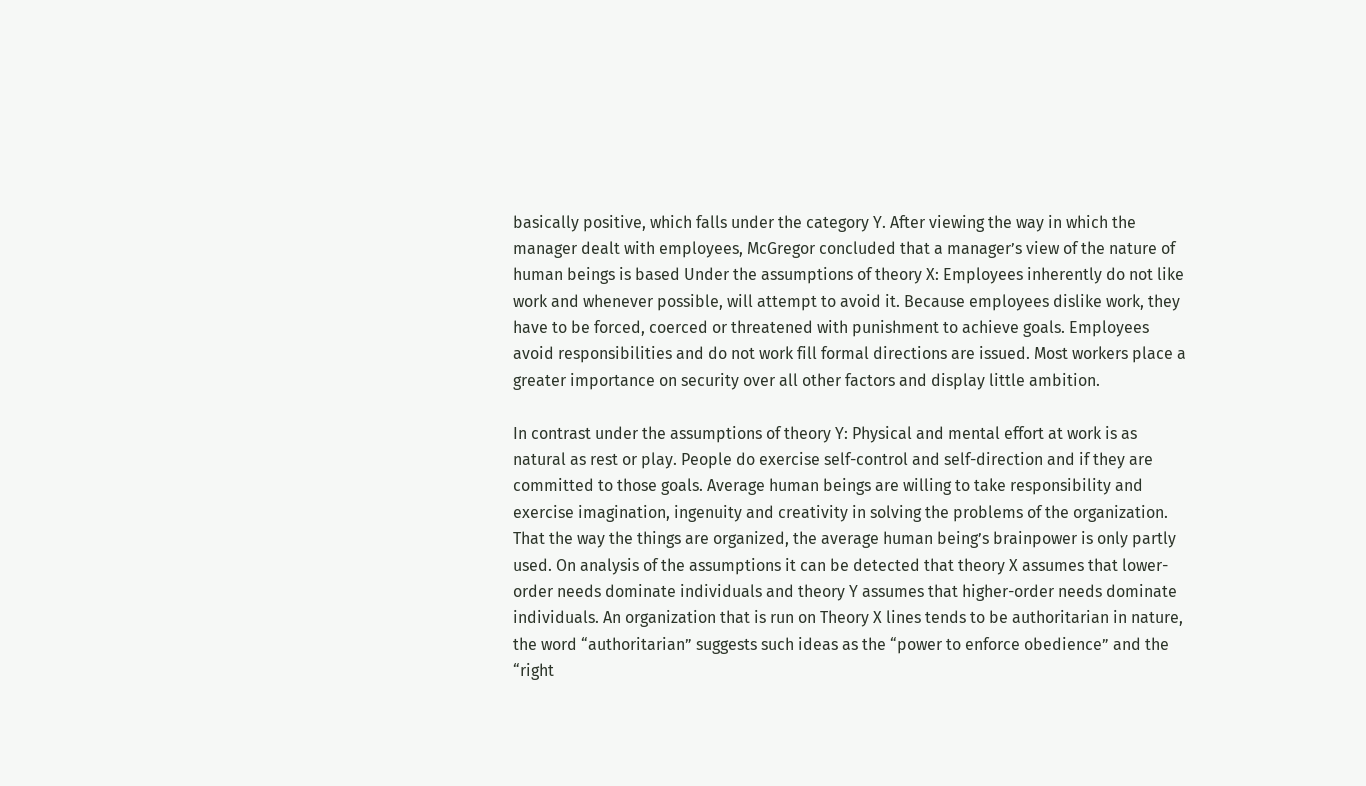basically positive, which falls under the category Y. After viewing the way in which the manager dealt with employees, McGregor concluded that a manager’s view of the nature of human beings is based Under the assumptions of theory X: Employees inherently do not like work and whenever possible, will attempt to avoid it. Because employees dislike work, they have to be forced, coerced or threatened with punishment to achieve goals. Employees avoid responsibilities and do not work fill formal directions are issued. Most workers place a greater importance on security over all other factors and display little ambition.

In contrast under the assumptions of theory Y: Physical and mental effort at work is as natural as rest or play. People do exercise self-control and self-direction and if they are committed to those goals. Average human beings are willing to take responsibility and exercise imagination, ingenuity and creativity in solving the problems of the organization. That the way the things are organized, the average human being’s brainpower is only partly used. On analysis of the assumptions it can be detected that theory X assumes that lower-order needs dominate individuals and theory Y assumes that higher-order needs dominate individuals. An organization that is run on Theory X lines tends to be authoritarian in nature, the word “authoritarian” suggests such ideas as the “power to enforce obedience” and the “right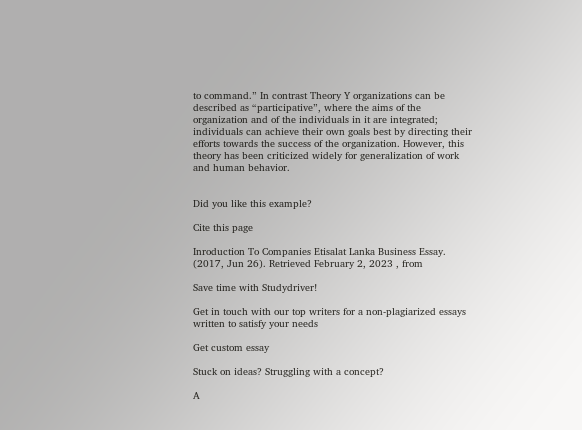to command.” In contrast Theory Y organizations can be described as “participative”, where the aims of the organization and of the individuals in it are integrated; individuals can achieve their own goals best by directing their efforts towards the success of the organization. However, this theory has been criticized widely for generalization of work and human behavior.


Did you like this example?

Cite this page

Inroduction To Companies Etisalat Lanka Business Essay. (2017, Jun 26). Retrieved February 2, 2023 , from

Save time with Studydriver!

Get in touch with our top writers for a non-plagiarized essays written to satisfy your needs

Get custom essay

Stuck on ideas? Struggling with a concept?

A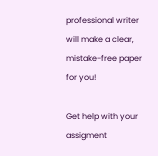professional writer will make a clear, mistake-free paper for you!

Get help with your assigment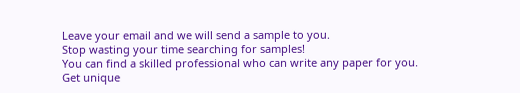Leave your email and we will send a sample to you.
Stop wasting your time searching for samples!
You can find a skilled professional who can write any paper for you.
Get unique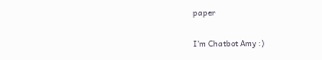paper

I'm Chatbot Amy :)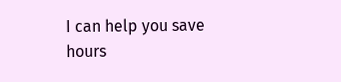I can help you save hours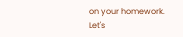on your homework. Let's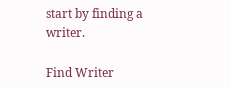start by finding a writer.

Find Writer